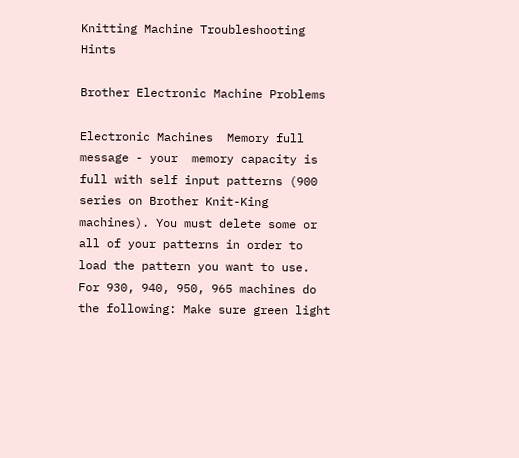Knitting Machine Troubleshooting Hints

Brother Electronic Machine Problems

Electronic Machines  Memory full message - your  memory capacity is full with self input patterns (900 series on Brother Knit-King machines). You must delete some or all of your patterns in order to load the pattern you want to use. For 930, 940, 950, 965 machines do the following: Make sure green light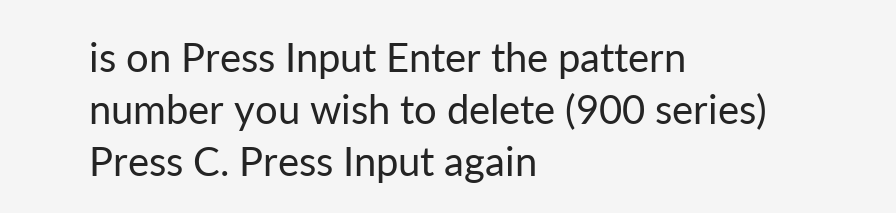is on Press Input Enter the pattern number you wish to delete (900 series) Press C. Press Input again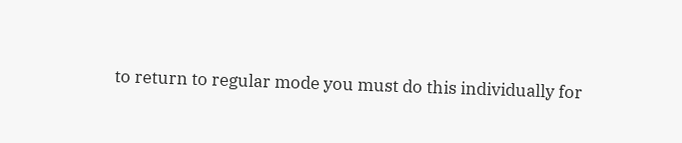to return to regular mode you must do this individually for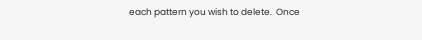each pattern you wish to delete.  Once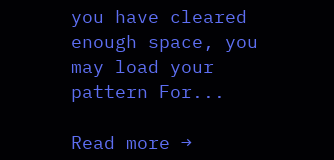you have cleared enough space, you may load your pattern For...

Read more →